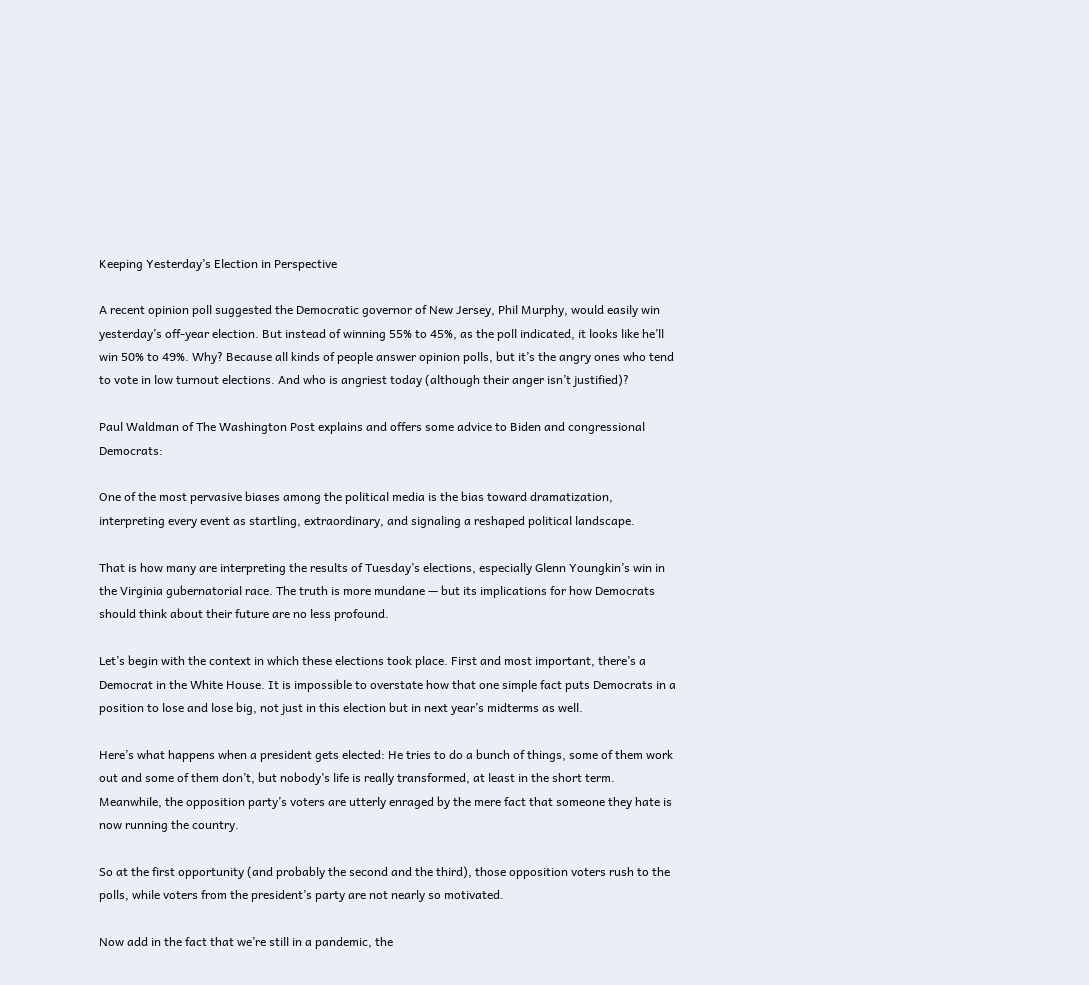Keeping Yesterday’s Election in Perspective

A recent opinion poll suggested the Democratic governor of New Jersey, Phil Murphy, would easily win yesterday’s off-year election. But instead of winning 55% to 45%, as the poll indicated, it looks like he’ll win 50% to 49%. Why? Because all kinds of people answer opinion polls, but it’s the angry ones who tend to vote in low turnout elections. And who is angriest today (although their anger isn’t justified)?

Paul Waldman of The Washington Post explains and offers some advice to Biden and congressional Democrats:

One of the most pervasive biases among the political media is the bias toward dramatization, interpreting every event as startling, extraordinary, and signaling a reshaped political landscape.

That is how many are interpreting the results of Tuesday’s elections, especially Glenn Youngkin’s win in the Virginia gubernatorial race. The truth is more mundane — but its implications for how Democrats should think about their future are no less profound.

Let’s begin with the context in which these elections took place. First and most important, there’s a Democrat in the White House. It is impossible to overstate how that one simple fact puts Democrats in a position to lose and lose big, not just in this election but in next year’s midterms as well.

Here’s what happens when a president gets elected: He tries to do a bunch of things, some of them work out and some of them don’t, but nobody’s life is really transformed, at least in the short term. Meanwhile, the opposition party’s voters are utterly enraged by the mere fact that someone they hate is now running the country.

So at the first opportunity (and probably the second and the third), those opposition voters rush to the polls, while voters from the president’s party are not nearly so motivated.

Now add in the fact that we’re still in a pandemic, the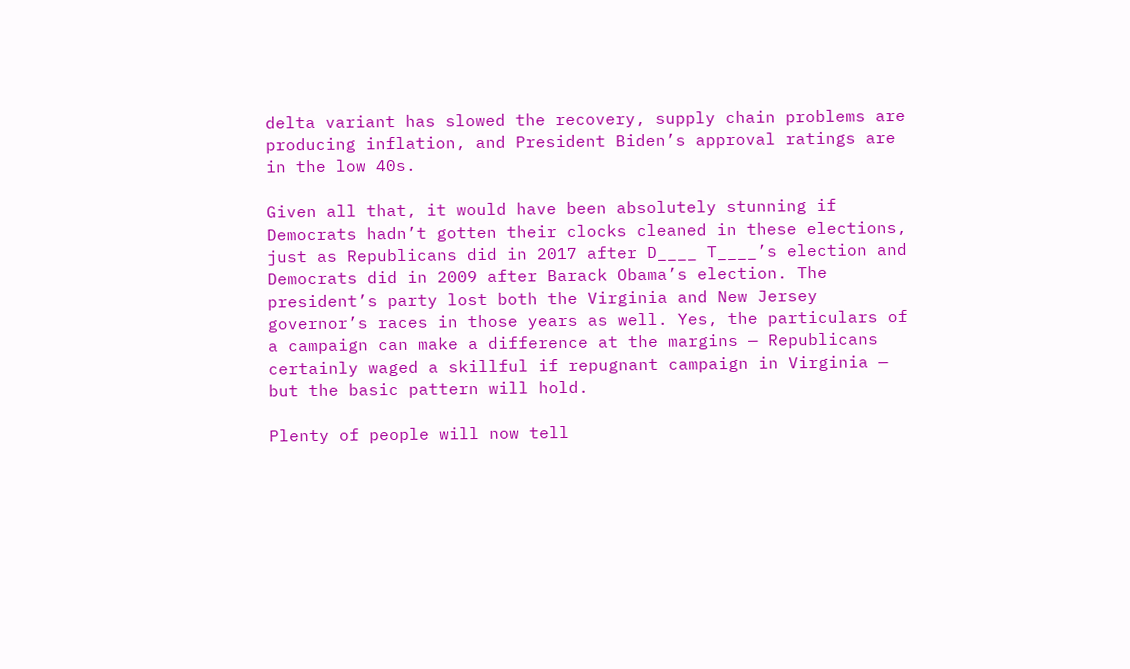delta variant has slowed the recovery, supply chain problems are producing inflation, and President Biden’s approval ratings are in the low 40s.

Given all that, it would have been absolutely stunning if Democrats hadn’t gotten their clocks cleaned in these elections, just as Republicans did in 2017 after D____ T____’s election and Democrats did in 2009 after Barack Obama’s election. The president’s party lost both the Virginia and New Jersey governor’s races in those years as well. Yes, the particulars of a campaign can make a difference at the margins — Republicans certainly waged a skillful if repugnant campaign in Virginia — but the basic pattern will hold.

Plenty of people will now tell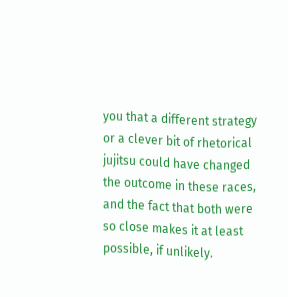you that a different strategy or a clever bit of rhetorical jujitsu could have changed the outcome in these races, and the fact that both were so close makes it at least possible, if unlikely.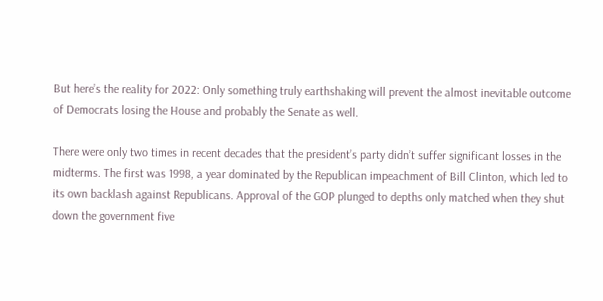But here’s the reality for 2022: Only something truly earthshaking will prevent the almost inevitable outcome of Democrats losing the House and probably the Senate as well.

There were only two times in recent decades that the president’s party didn’t suffer significant losses in the midterms. The first was 1998, a year dominated by the Republican impeachment of Bill Clinton, which led to its own backlash against Republicans. Approval of the GOP plunged to depths only matched when they shut down the government five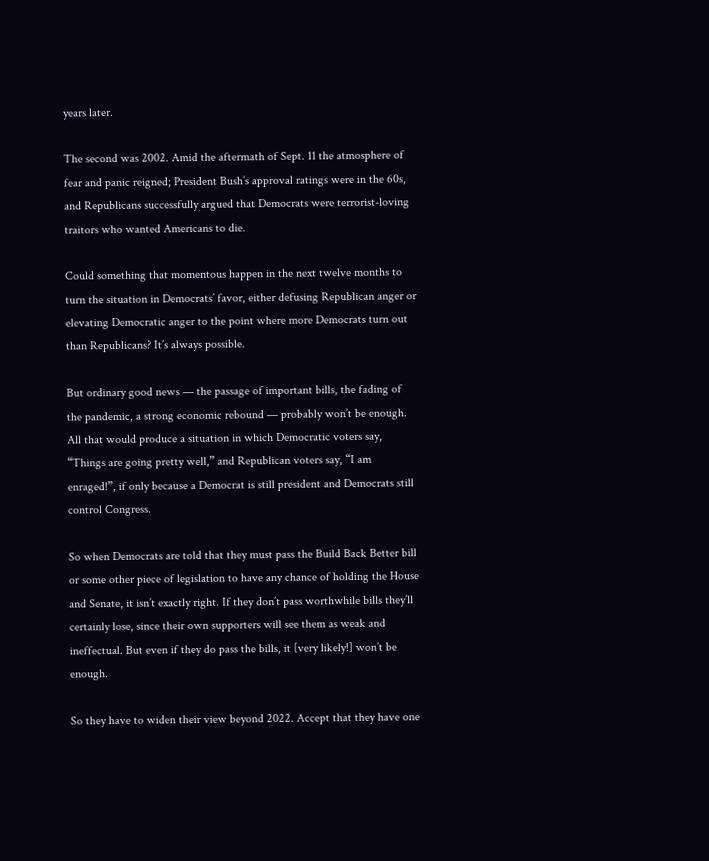years later.

The second was 2002. Amid the aftermath of Sept. 11 the atmosphere of fear and panic reigned; President Bush’s approval ratings were in the 60s, and Republicans successfully argued that Democrats were terrorist-loving traitors who wanted Americans to die.

Could something that momentous happen in the next twelve months to turn the situation in Democrats’ favor, either defusing Republican anger or elevating Democratic anger to the point where more Democrats turn out than Republicans? It’s always possible.

But ordinary good news — the passage of important bills, the fading of the pandemic, a strong economic rebound — probably won’t be enough. All that would produce a situation in which Democratic voters say, “Things are going pretty well,” and Republican voters say, “I am enraged!”, if only because a Democrat is still president and Democrats still control Congress.

So when Democrats are told that they must pass the Build Back Better bill or some other piece of legislation to have any chance of holding the House and Senate, it isn’t exactly right. If they don’t pass worthwhile bills they’ll certainly lose, since their own supporters will see them as weak and ineffectual. But even if they do pass the bills, it [very likely!] won’t be enough.

So they have to widen their view beyond 2022. Accept that they have one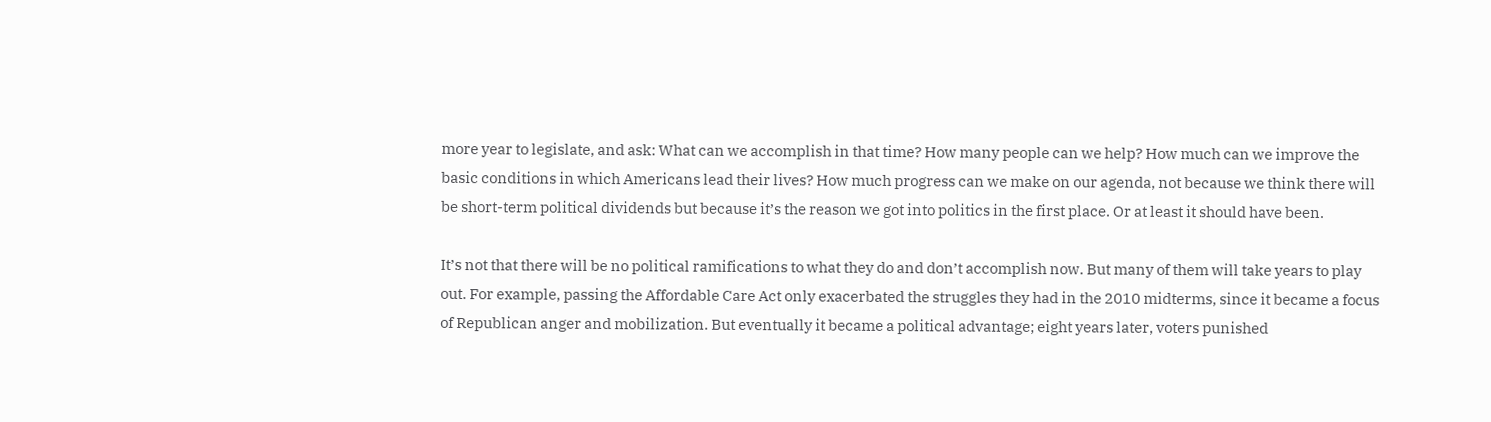more year to legislate, and ask: What can we accomplish in that time? How many people can we help? How much can we improve the basic conditions in which Americans lead their lives? How much progress can we make on our agenda, not because we think there will be short-term political dividends but because it’s the reason we got into politics in the first place. Or at least it should have been.

It’s not that there will be no political ramifications to what they do and don’t accomplish now. But many of them will take years to play out. For example, passing the Affordable Care Act only exacerbated the struggles they had in the 2010 midterms, since it became a focus of Republican anger and mobilization. But eventually it became a political advantage; eight years later, voters punished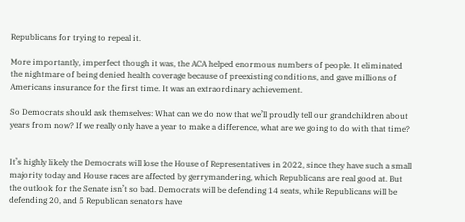Republicans for trying to repeal it.

More importantly, imperfect though it was, the ACA helped enormous numbers of people. It eliminated the nightmare of being denied health coverage because of preexisting conditions, and gave millions of Americans insurance for the first time. It was an extraordinary achievement.

So Democrats should ask themselves: What can we do now that we’ll proudly tell our grandchildren about years from now? If we really only have a year to make a difference, what are we going to do with that time?


It’s highly likely the Democrats will lose the House of Representatives in 2022, since they have such a small majority today and House races are affected by gerrymandering, which Republicans are real good at. But the outlook for the Senate isn’t so bad. Democrats will be defending 14 seats, while Republicans will be defending 20, and 5 Republican senators have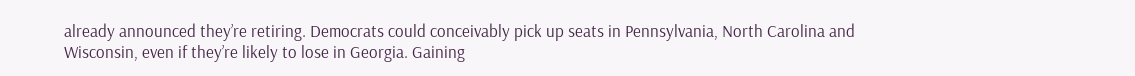already announced they’re retiring. Democrats could conceivably pick up seats in Pennsylvania, North Carolina and Wisconsin, even if they’re likely to lose in Georgia. Gaining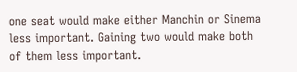one seat would make either Manchin or Sinema less important. Gaining two would make both of them less important.